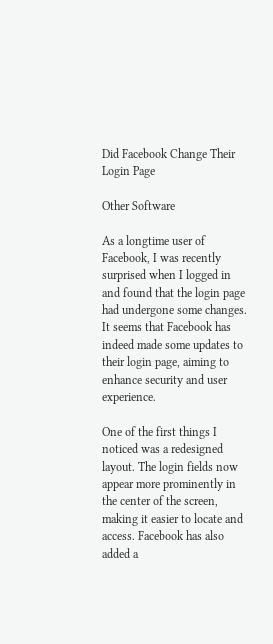Did Facebook Change Their Login Page

Other Software

As a longtime user of Facebook, I was recently surprised when I logged in and found that the login page had undergone some changes. It seems that Facebook has indeed made some updates to their login page, aiming to enhance security and user experience.

One of the first things I noticed was a redesigned layout. The login fields now appear more prominently in the center of the screen, making it easier to locate and access. Facebook has also added a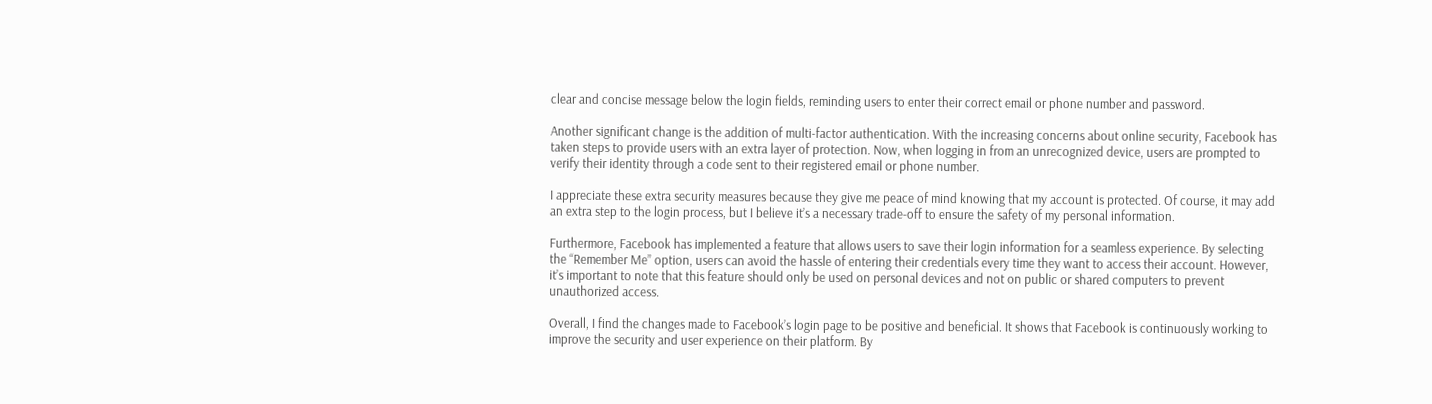clear and concise message below the login fields, reminding users to enter their correct email or phone number and password.

Another significant change is the addition of multi-factor authentication. With the increasing concerns about online security, Facebook has taken steps to provide users with an extra layer of protection. Now, when logging in from an unrecognized device, users are prompted to verify their identity through a code sent to their registered email or phone number.

I appreciate these extra security measures because they give me peace of mind knowing that my account is protected. Of course, it may add an extra step to the login process, but I believe it’s a necessary trade-off to ensure the safety of my personal information.

Furthermore, Facebook has implemented a feature that allows users to save their login information for a seamless experience. By selecting the “Remember Me” option, users can avoid the hassle of entering their credentials every time they want to access their account. However, it’s important to note that this feature should only be used on personal devices and not on public or shared computers to prevent unauthorized access.

Overall, I find the changes made to Facebook’s login page to be positive and beneficial. It shows that Facebook is continuously working to improve the security and user experience on their platform. By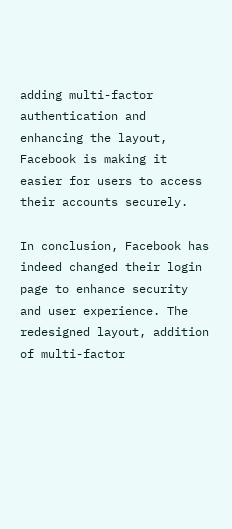adding multi-factor authentication and enhancing the layout, Facebook is making it easier for users to access their accounts securely.

In conclusion, Facebook has indeed changed their login page to enhance security and user experience. The redesigned layout, addition of multi-factor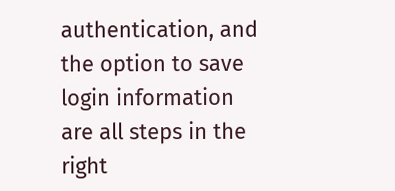authentication, and the option to save login information are all steps in the right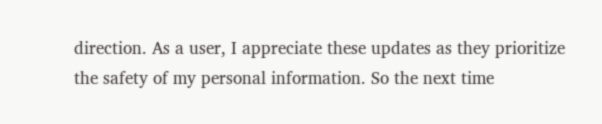direction. As a user, I appreciate these updates as they prioritize the safety of my personal information. So the next time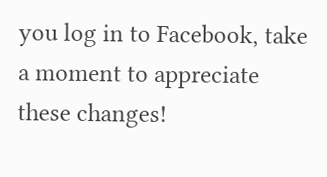you log in to Facebook, take a moment to appreciate these changes!